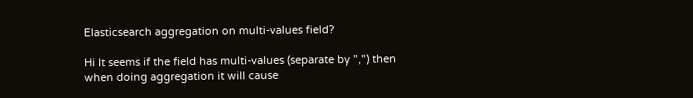Elasticsearch aggregation on multi-values field?

Hi It seems if the field has multi-values (separate by ",") then when doing aggregation it will cause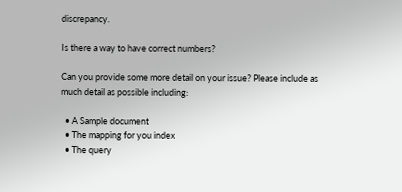discrepancy.

Is there a way to have correct numbers?

Can you provide some more detail on your issue? Please include as much detail as possible including:

  • A Sample document
  • The mapping for you index
  • The query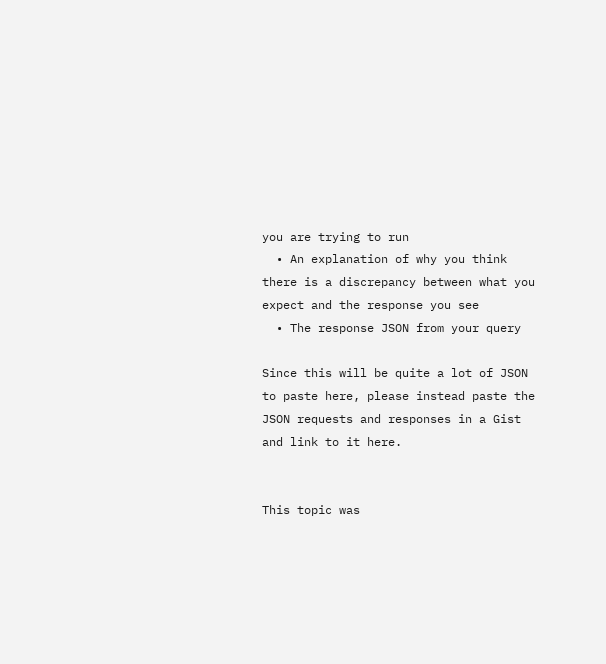you are trying to run
  • An explanation of why you think there is a discrepancy between what you expect and the response you see
  • The response JSON from your query

Since this will be quite a lot of JSON to paste here, please instead paste the JSON requests and responses in a Gist and link to it here.


This topic was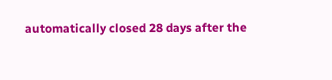automatically closed 28 days after the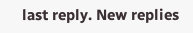last reply. New replies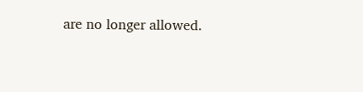are no longer allowed.